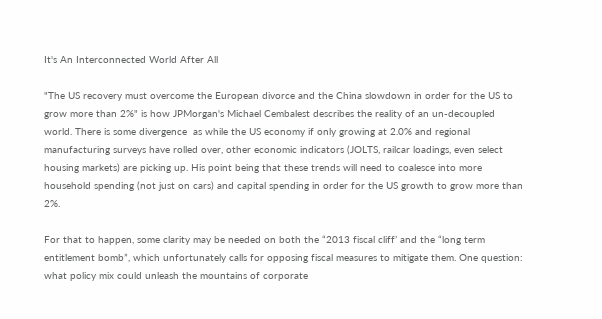It's An Interconnected World After All

"The US recovery must overcome the European divorce and the China slowdown in order for the US to grow more than 2%" is how JPMorgan's Michael Cembalest describes the reality of an un-decoupled world. There is some divergence  as while the US economy if only growing at 2.0% and regional manufacturing surveys have rolled over, other economic indicators (JOLTS, railcar loadings, even select housing markets) are picking up. His point being that these trends will need to coalesce into more household spending (not just on cars) and capital spending in order for the US growth to grow more than 2%.

For that to happen, some clarity may be needed on both the “2013 fiscal cliff’ and the “long term entitlement bomb”, which unfortunately calls for opposing fiscal measures to mitigate them. One question: what policy mix could unleash the mountains of corporate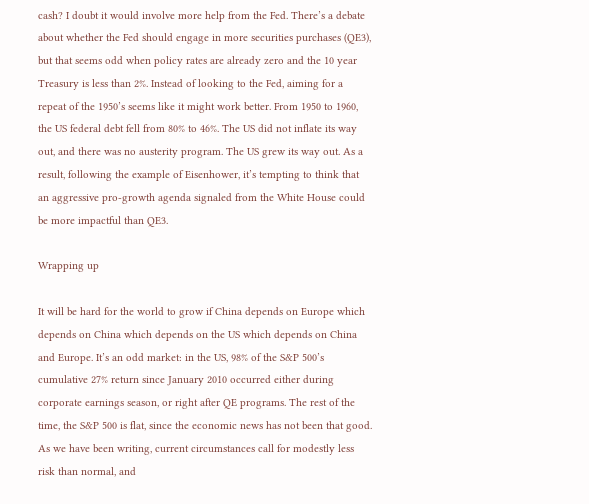cash? I doubt it would involve more help from the Fed. There’s a debate about whether the Fed should engage in more securities purchases (QE3), but that seems odd when policy rates are already zero and the 10 year Treasury is less than 2%. Instead of looking to the Fed, aiming for a repeat of the 1950’s seems like it might work better. From 1950 to 1960, the US federal debt fell from 80% to 46%. The US did not inflate its way out, and there was no austerity program. The US grew its way out. As a result, following the example of Eisenhower, it’s tempting to think that an aggressive pro-growth agenda signaled from the White House could be more impactful than QE3.

Wrapping up

It will be hard for the world to grow if China depends on Europe which depends on China which depends on the US which depends on China and Europe. It’s an odd market: in the US, 98% of the S&P 500’s cumulative 27% return since January 2010 occurred either during corporate earnings season, or right after QE programs. The rest of the time, the S&P 500 is flat, since the economic news has not been that good. As we have been writing, current circumstances call for modestly less risk than normal, and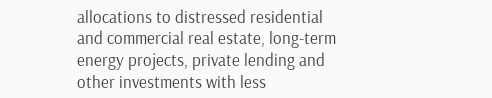allocations to distressed residential and commercial real estate, long-term energy projects, private lending and other investments with less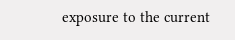exposure to the current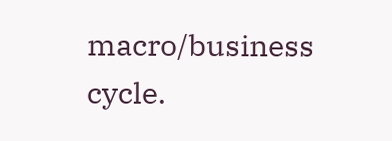macro/business cycle.